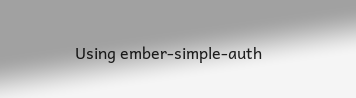Using ember-simple-auth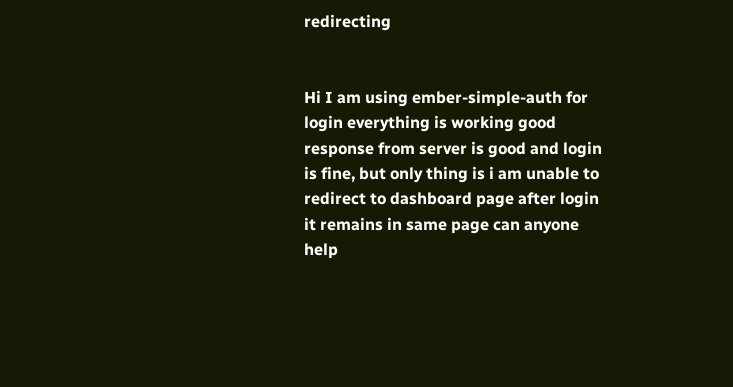redirecting


Hi I am using ember-simple-auth for login everything is working good response from server is good and login is fine, but only thing is i am unable to redirect to dashboard page after login it remains in same page can anyone help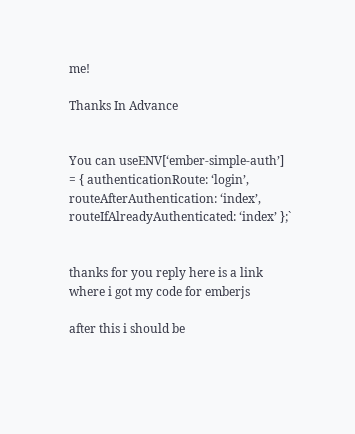me!

Thanks In Advance


You can useENV[‘ember-simple-auth’] = { authenticationRoute: ‘login’, routeAfterAuthentication: ‘index’, routeIfAlreadyAuthenticated: ‘index’ };`


thanks for you reply here is a link where i got my code for emberjs

after this i should be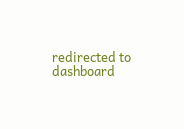redirected to dashboard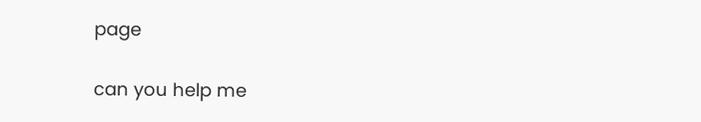page

can you help me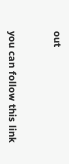out


you can follow this link